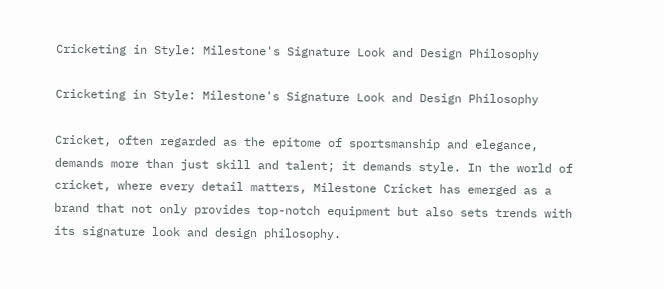Cricketing in Style: Milestone's Signature Look and Design Philosophy

Cricketing in Style: Milestone's Signature Look and Design Philosophy

Cricket, often regarded as the epitome of sportsmanship and elegance, demands more than just skill and talent; it demands style. In the world of cricket, where every detail matters, Milestone Cricket has emerged as a brand that not only provides top-notch equipment but also sets trends with its signature look and design philosophy.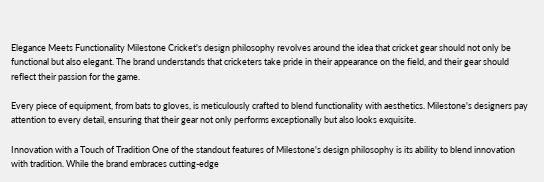Elegance Meets Functionality Milestone Cricket's design philosophy revolves around the idea that cricket gear should not only be functional but also elegant. The brand understands that cricketers take pride in their appearance on the field, and their gear should reflect their passion for the game.

Every piece of equipment, from bats to gloves, is meticulously crafted to blend functionality with aesthetics. Milestone's designers pay attention to every detail, ensuring that their gear not only performs exceptionally but also looks exquisite.

Innovation with a Touch of Tradition One of the standout features of Milestone's design philosophy is its ability to blend innovation with tradition. While the brand embraces cutting-edge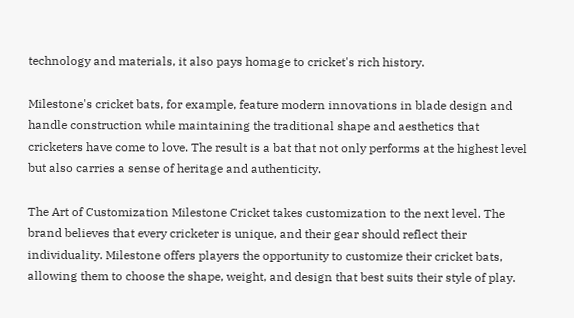technology and materials, it also pays homage to cricket's rich history.

Milestone's cricket bats, for example, feature modern innovations in blade design and handle construction while maintaining the traditional shape and aesthetics that cricketers have come to love. The result is a bat that not only performs at the highest level but also carries a sense of heritage and authenticity.

The Art of Customization Milestone Cricket takes customization to the next level. The brand believes that every cricketer is unique, and their gear should reflect their individuality. Milestone offers players the opportunity to customize their cricket bats, allowing them to choose the shape, weight, and design that best suits their style of play.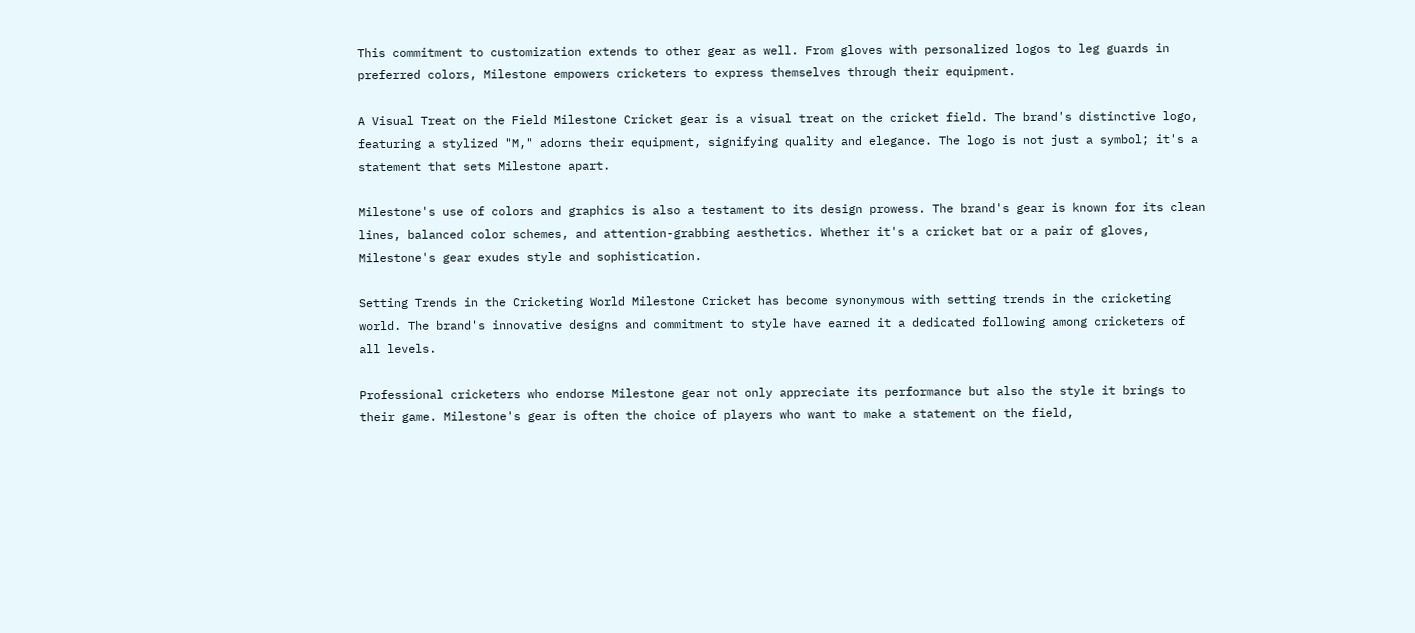This commitment to customization extends to other gear as well. From gloves with personalized logos to leg guards in preferred colors, Milestone empowers cricketers to express themselves through their equipment.

A Visual Treat on the Field Milestone Cricket gear is a visual treat on the cricket field. The brand's distinctive logo, featuring a stylized "M," adorns their equipment, signifying quality and elegance. The logo is not just a symbol; it's a statement that sets Milestone apart.

Milestone's use of colors and graphics is also a testament to its design prowess. The brand's gear is known for its clean lines, balanced color schemes, and attention-grabbing aesthetics. Whether it's a cricket bat or a pair of gloves, Milestone's gear exudes style and sophistication.

Setting Trends in the Cricketing World Milestone Cricket has become synonymous with setting trends in the cricketing world. The brand's innovative designs and commitment to style have earned it a dedicated following among cricketers of all levels.

Professional cricketers who endorse Milestone gear not only appreciate its performance but also the style it brings to their game. Milestone's gear is often the choice of players who want to make a statement on the field,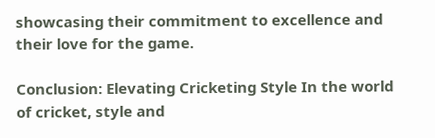showcasing their commitment to excellence and their love for the game.

Conclusion: Elevating Cricketing Style In the world of cricket, style and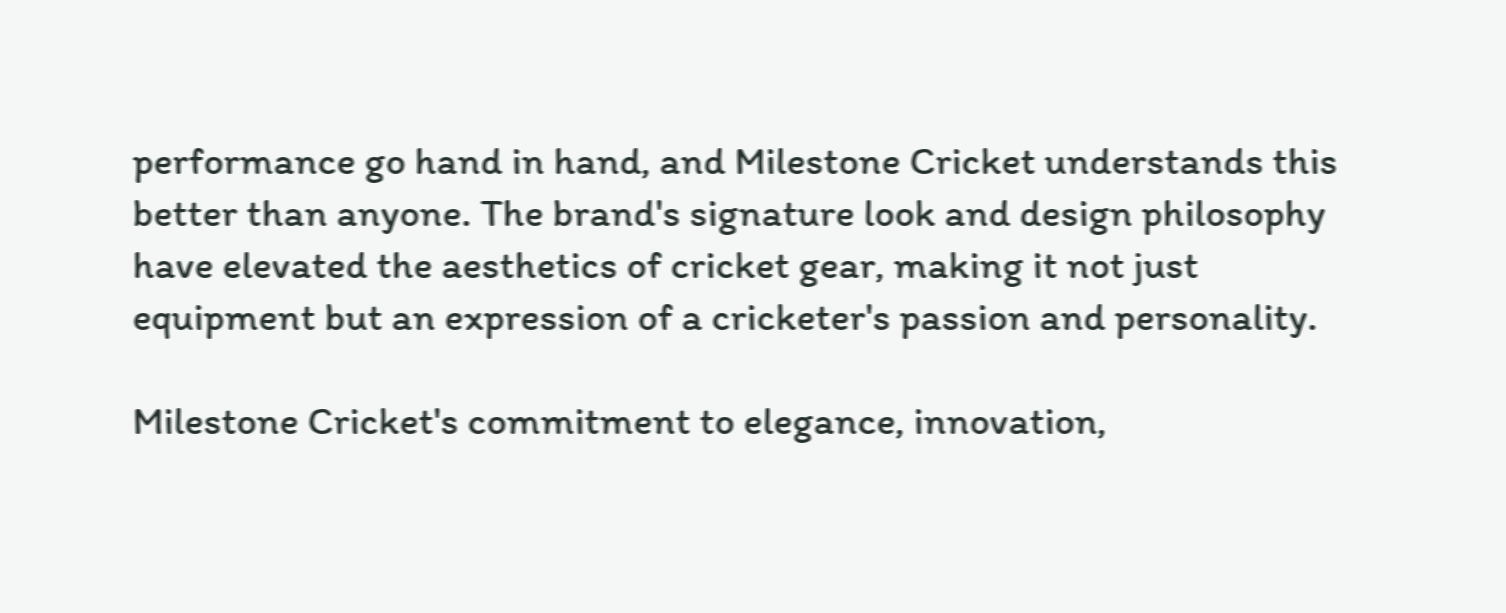performance go hand in hand, and Milestone Cricket understands this better than anyone. The brand's signature look and design philosophy have elevated the aesthetics of cricket gear, making it not just equipment but an expression of a cricketer's passion and personality.

Milestone Cricket's commitment to elegance, innovation,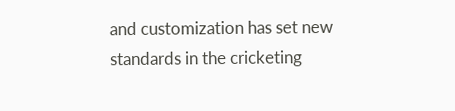and customization has set new standards in the cricketing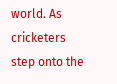world. As cricketers step onto the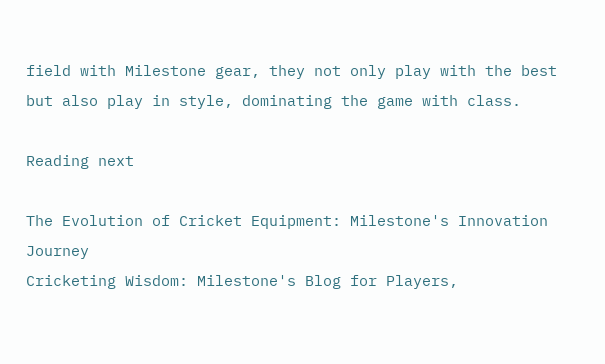field with Milestone gear, they not only play with the best but also play in style, dominating the game with class.

Reading next

The Evolution of Cricket Equipment: Milestone's Innovation Journey
Cricketing Wisdom: Milestone's Blog for Players,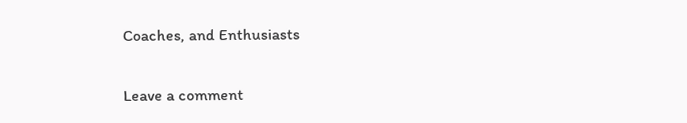Coaches, and Enthusiasts

Leave a comment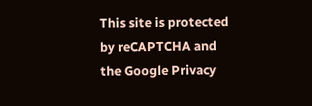This site is protected by reCAPTCHA and the Google Privacy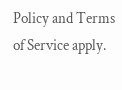Policy and Terms of Service apply.